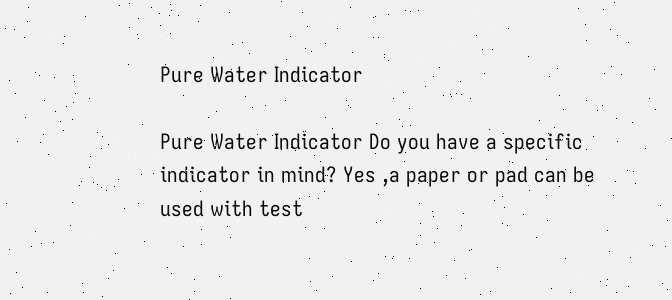Pure Water Indicator

Pure Water Indicator Do you have a specific indicator in mind? Yes ,a paper or pad can be used with test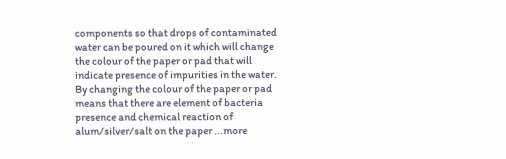components so that drops of contaminated water can be poured on it which will change the colour of the paper or pad that will indicate presence of impurities in the water. By changing the colour of the paper or pad means that there are element of bacteria presence and chemical reaction of alum/silver/salt on the paper ...more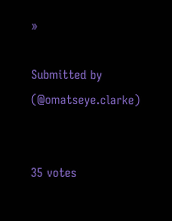»

Submitted by (@omatseye.clarke)


35 votes